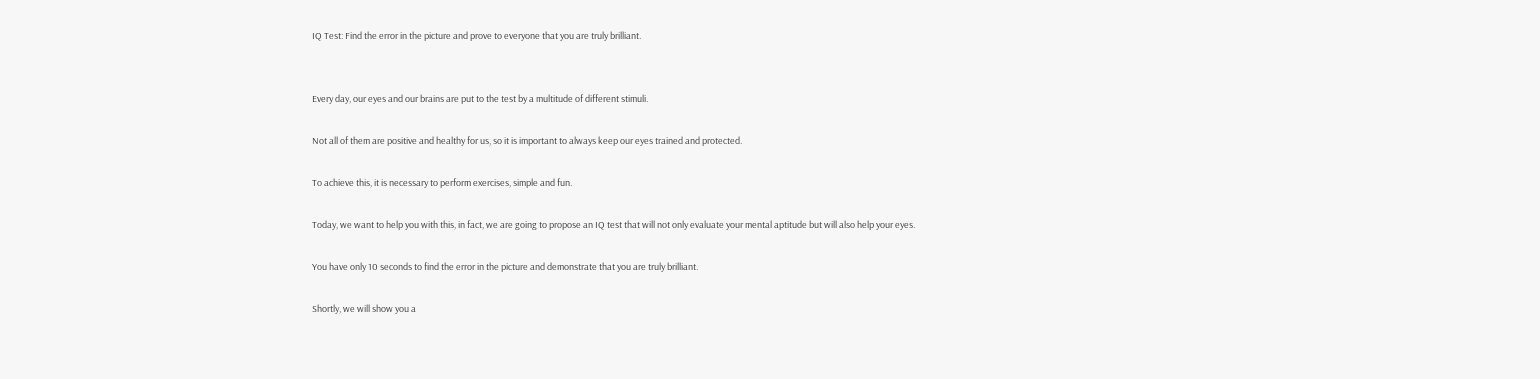IQ Test: Find the error in the picture and prove to everyone that you are truly brilliant.


Every day, our eyes and our brains are put to the test by a multitude of different stimuli.

Not all of them are positive and healthy for us, so it is important to always keep our eyes trained and protected.

To achieve this, it is necessary to perform exercises, simple and fun.

Today, we want to help you with this, in fact, we are going to propose an IQ test that will not only evaluate your mental aptitude but will also help your eyes.

You have only 10 seconds to find the error in the picture and demonstrate that you are truly brilliant.

Shortly, we will show you a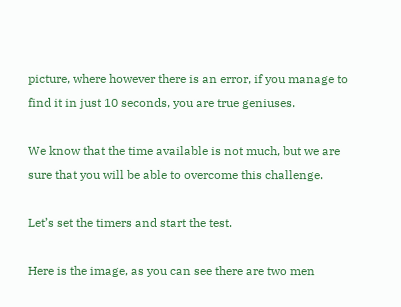picture, where however there is an error, if you manage to find it in just 10 seconds, you are true geniuses.

We know that the time available is not much, but we are sure that you will be able to overcome this challenge.

Let’s set the timers and start the test.

Here is the image, as you can see there are two men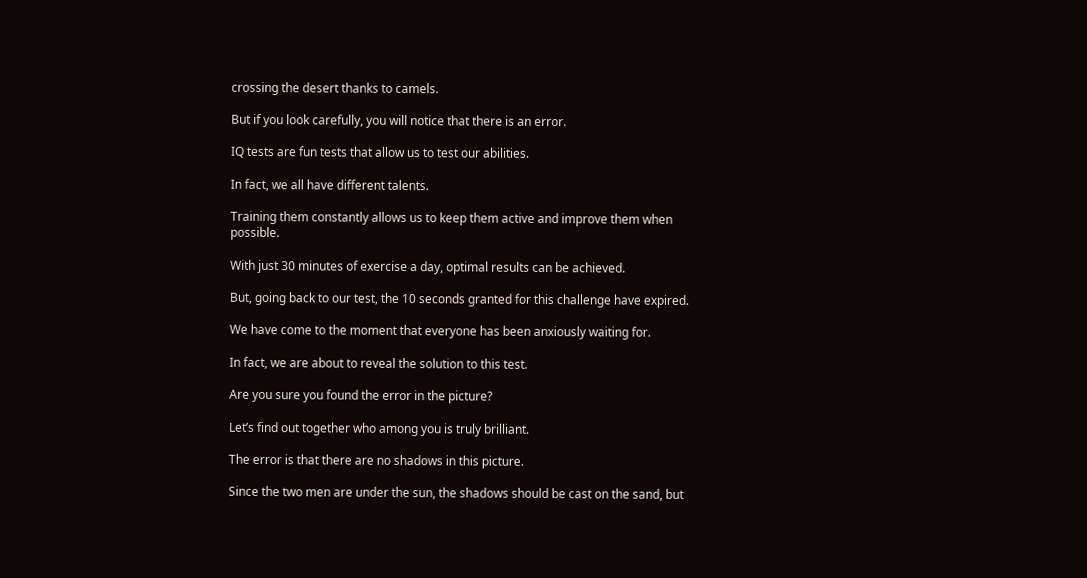crossing the desert thanks to camels.

But if you look carefully, you will notice that there is an error.

IQ tests are fun tests that allow us to test our abilities.

In fact, we all have different talents.

Training them constantly allows us to keep them active and improve them when possible.

With just 30 minutes of exercise a day, optimal results can be achieved.

But, going back to our test, the 10 seconds granted for this challenge have expired.

We have come to the moment that everyone has been anxiously waiting for.

In fact, we are about to reveal the solution to this test.

Are you sure you found the error in the picture?

Let’s find out together who among you is truly brilliant.

The error is that there are no shadows in this picture.

Since the two men are under the sun, the shadows should be cast on the sand, but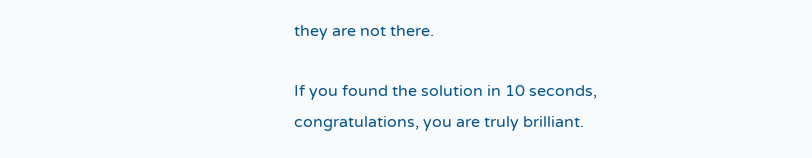they are not there.

If you found the solution in 10 seconds, congratulations, you are truly brilliant.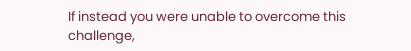If instead you were unable to overcome this challenge,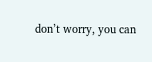don’t worry, you can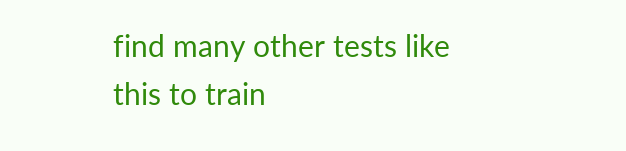find many other tests like this to train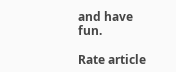and have fun.

Rate article